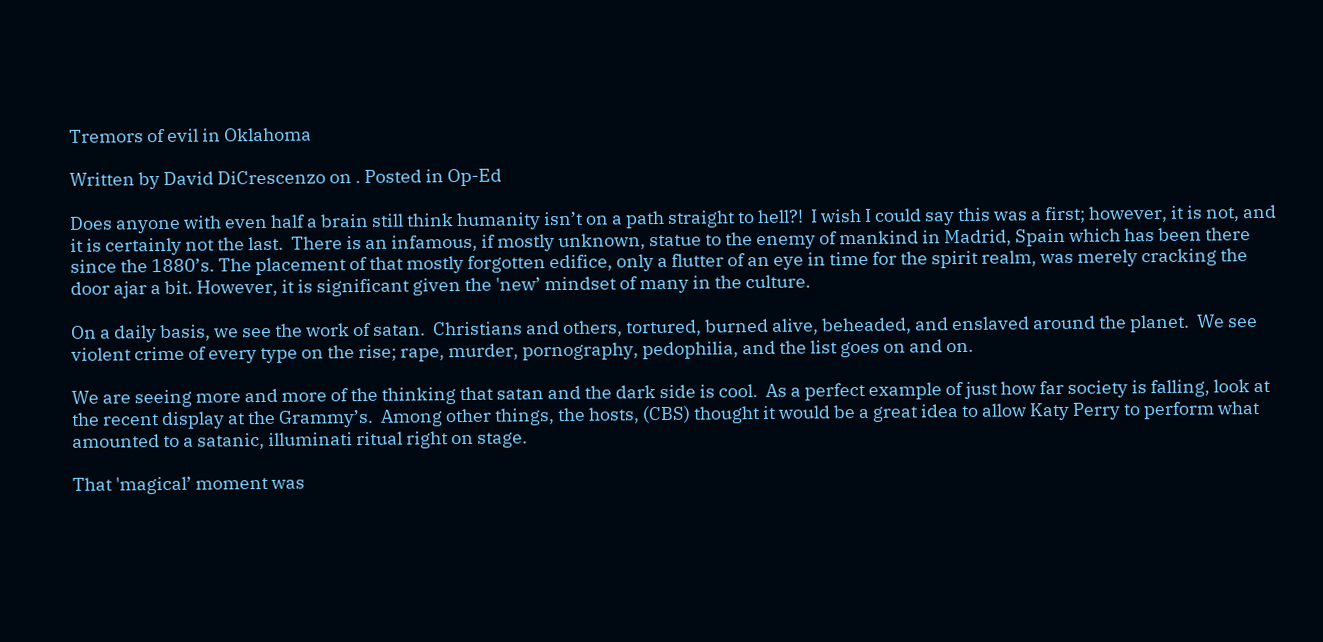Tremors of evil in Oklahoma

Written by David DiCrescenzo on . Posted in Op-Ed

Does anyone with even half a brain still think humanity isn’t on a path straight to hell?!  I wish I could say this was a first; however, it is not, and it is certainly not the last.  There is an infamous, if mostly unknown, statue to the enemy of mankind in Madrid, Spain which has been there since the 1880’s. The placement of that mostly forgotten edifice, only a flutter of an eye in time for the spirit realm, was merely cracking the door ajar a bit. However, it is significant given the 'new’ mindset of many in the culture.

On a daily basis, we see the work of satan.  Christians and others, tortured, burned alive, beheaded, and enslaved around the planet.  We see violent crime of every type on the rise; rape, murder, pornography, pedophilia, and the list goes on and on.

We are seeing more and more of the thinking that satan and the dark side is cool.  As a perfect example of just how far society is falling, look at the recent display at the Grammy’s.  Among other things, the hosts, (CBS) thought it would be a great idea to allow Katy Perry to perform what amounted to a satanic, illuminati ritual right on stage.

That 'magical’ moment was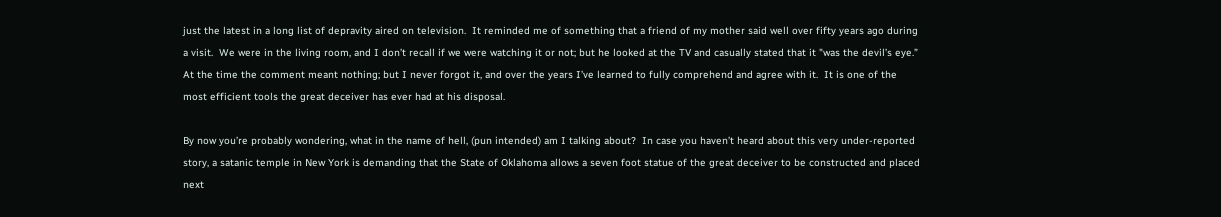just the latest in a long list of depravity aired on television.  It reminded me of something that a friend of my mother said well over fifty years ago during a visit.  We were in the living room, and I don’t recall if we were watching it or not; but he looked at the TV and casually stated that it "was the devil’s eye.”  At the time the comment meant nothing; but I never forgot it, and over the years I’ve learned to fully comprehend and agree with it.  It is one of the most efficient tools the great deceiver has ever had at his disposal.

By now you’re probably wondering, what in the name of hell, (pun intended) am I talking about?  In case you haven’t heard about this very under-reported story, a satanic temple in New York is demanding that the State of Oklahoma allows a seven foot statue of the great deceiver to be constructed and placed next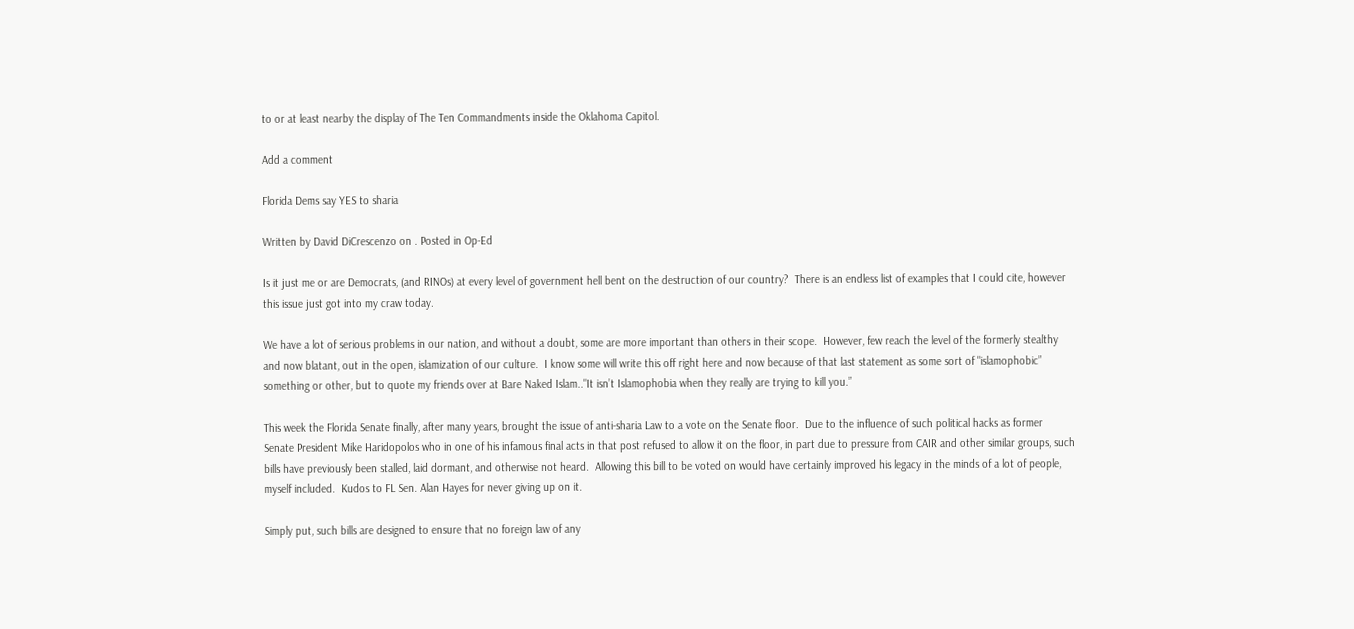to or at least nearby the display of The Ten Commandments inside the Oklahoma Capitol.

Add a comment

Florida Dems say YES to sharia

Written by David DiCrescenzo on . Posted in Op-Ed

Is it just me or are Democrats, (and RINOs) at every level of government hell bent on the destruction of our country?  There is an endless list of examples that I could cite, however this issue just got into my craw today.

We have a lot of serious problems in our nation, and without a doubt, some are more important than others in their scope.  However, few reach the level of the formerly stealthy and now blatant, out in the open, islamization of our culture.  I know some will write this off right here and now because of that last statement as some sort of "islamophobic” something or other, but to quote my friends over at Bare Naked Islam.."It isn’t Islamophobia when they really are trying to kill you.”

This week the Florida Senate finally, after many years, brought the issue of anti-sharia Law to a vote on the Senate floor.  Due to the influence of such political hacks as former Senate President Mike Haridopolos who in one of his infamous final acts in that post refused to allow it on the floor, in part due to pressure from CAIR and other similar groups, such bills have previously been stalled, laid dormant, and otherwise not heard.  Allowing this bill to be voted on would have certainly improved his legacy in the minds of a lot of people, myself included.  Kudos to FL Sen. Alan Hayes for never giving up on it.

Simply put, such bills are designed to ensure that no foreign law of any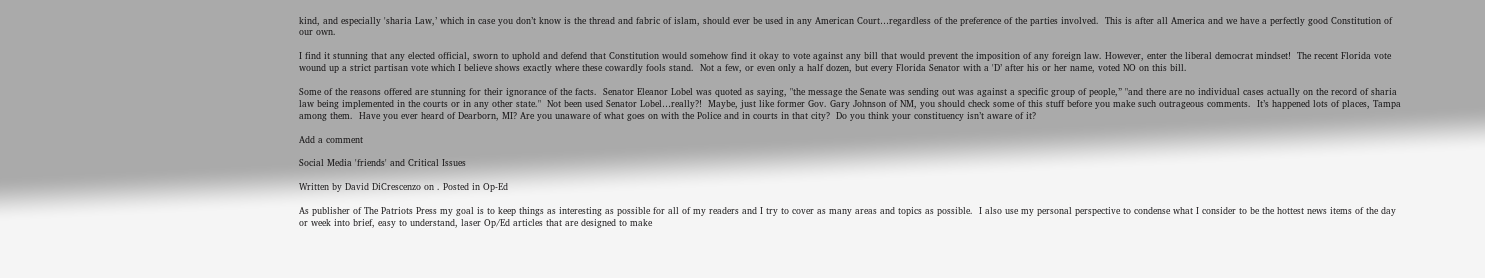kind, and especially 'sharia Law,’ which in case you don’t know is the thread and fabric of islam, should ever be used in any American Court…regardless of the preference of the parties involved.  This is after all America and we have a perfectly good Constitution of our own.

I find it stunning that any elected official, sworn to uphold and defend that Constitution would somehow find it okay to vote against any bill that would prevent the imposition of any foreign law. However, enter the liberal democrat mindset!  The recent Florida vote wound up a strict partisan vote which I believe shows exactly where these cowardly fools stand.  Not a few, or even only a half dozen, but every Florida Senator with a 'D’ after his or her name, voted NO on this bill.

Some of the reasons offered are stunning for their ignorance of the facts.  Senator Eleanor Lobel was quoted as saying, "the message the Senate was sending out was against a specific group of people,” "and there are no individual cases actually on the record of sharia law being implemented in the courts or in any other state."  Not been used Senator Lobel…really?!  Maybe, just like former Gov. Gary Johnson of NM, you should check some of this stuff before you make such outrageous comments.  It’s happened lots of places, Tampa among them.  Have you ever heard of Dearborn, MI? Are you unaware of what goes on with the Police and in courts in that city?  Do you think your constituency isn’t aware of it?

Add a comment

Social Media 'friends' and Critical Issues

Written by David DiCrescenzo on . Posted in Op-Ed

As publisher of The Patriots Press my goal is to keep things as interesting as possible for all of my readers and I try to cover as many areas and topics as possible.  I also use my personal perspective to condense what I consider to be the hottest news items of the day or week into brief, easy to understand, laser Op/Ed articles that are designed to make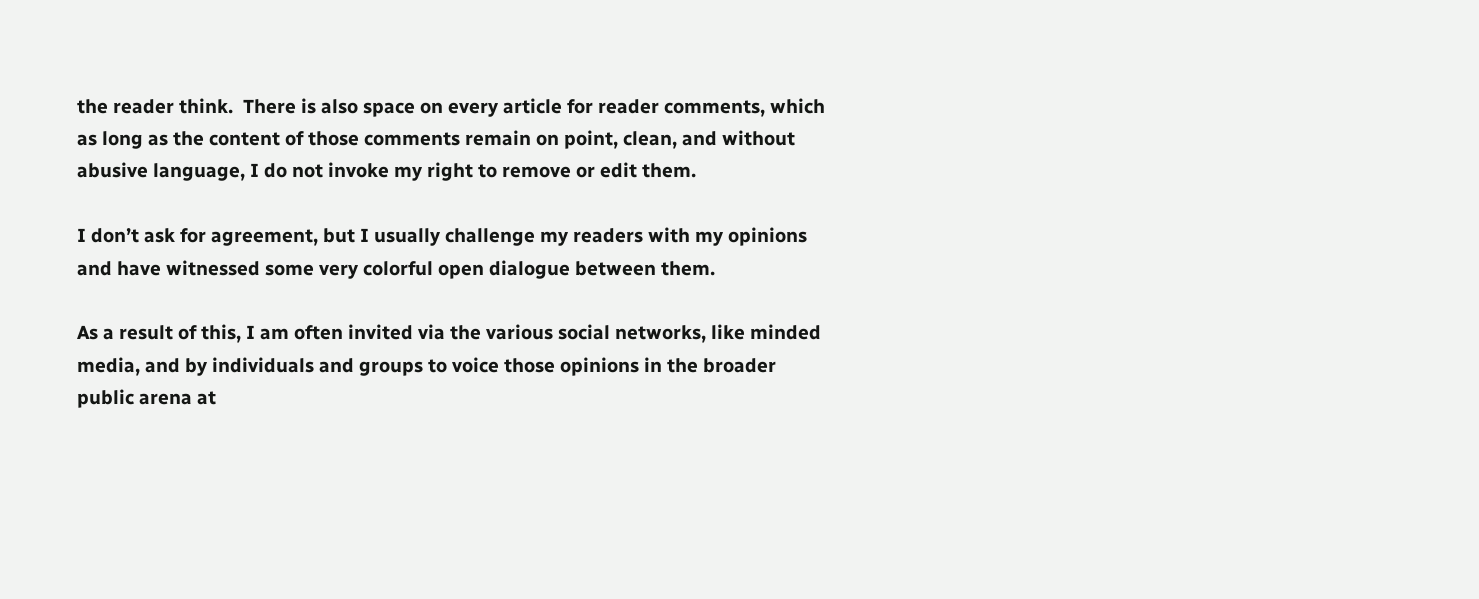the reader think.  There is also space on every article for reader comments, which as long as the content of those comments remain on point, clean, and without abusive language, I do not invoke my right to remove or edit them.

I don’t ask for agreement, but I usually challenge my readers with my opinions and have witnessed some very colorful open dialogue between them.

As a result of this, I am often invited via the various social networks, like minded media, and by individuals and groups to voice those opinions in the broader public arena at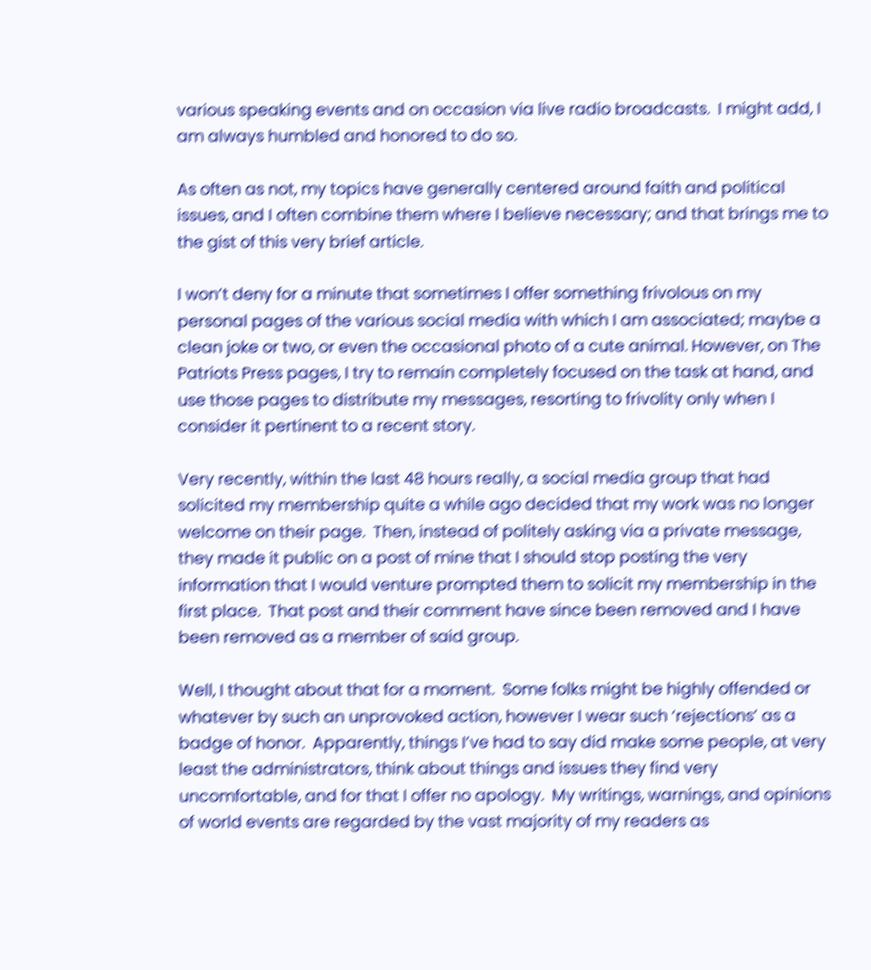various speaking events and on occasion via live radio broadcasts.  I might add, I am always humbled and honored to do so.

As often as not, my topics have generally centered around faith and political issues, and I often combine them where I believe necessary; and that brings me to the gist of this very brief article.

I won’t deny for a minute that sometimes I offer something frivolous on my personal pages of the various social media with which I am associated; maybe a clean joke or two, or even the occasional photo of a cute animal. However, on The Patriots Press pages, I try to remain completely focused on the task at hand, and use those pages to distribute my messages, resorting to frivolity only when I consider it pertinent to a recent story.

Very recently, within the last 48 hours really, a social media group that had solicited my membership quite a while ago decided that my work was no longer welcome on their page.  Then, instead of politely asking via a private message, they made it public on a post of mine that I should stop posting the very information that I would venture prompted them to solicit my membership in the first place.  That post and their comment have since been removed and I have been removed as a member of said group.

Well, I thought about that for a moment.  Some folks might be highly offended or whatever by such an unprovoked action, however I wear such ‘rejections’ as a badge of honor.  Apparently, things I’ve had to say did make some people, at very least the administrators, think about things and issues they find very uncomfortable, and for that I offer no apology.  My writings, warnings, and opinions of world events are regarded by the vast majority of my readers as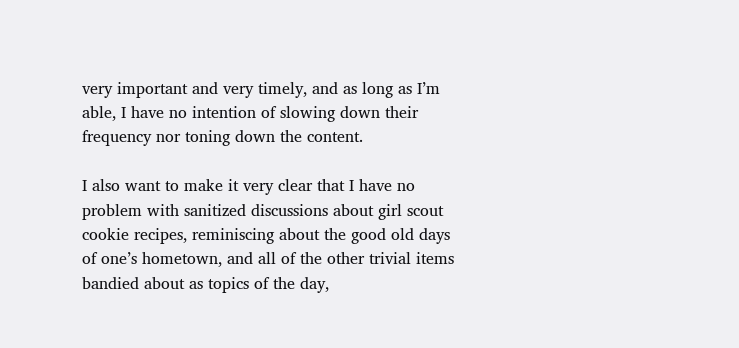very important and very timely, and as long as I’m able, I have no intention of slowing down their frequency nor toning down the content.

I also want to make it very clear that I have no problem with sanitized discussions about girl scout cookie recipes, reminiscing about the good old days of one’s hometown, and all of the other trivial items bandied about as topics of the day,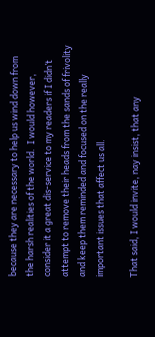because they are necessary to help us wind down from the harsh realities of the world.  I would however, consider it a great dis-service to my readers if I didn’t attempt to remove their heads from the sands of frivolity and keep them reminded and focused on the really important issues that affect us all.

That said, I would invite, nay insist, that any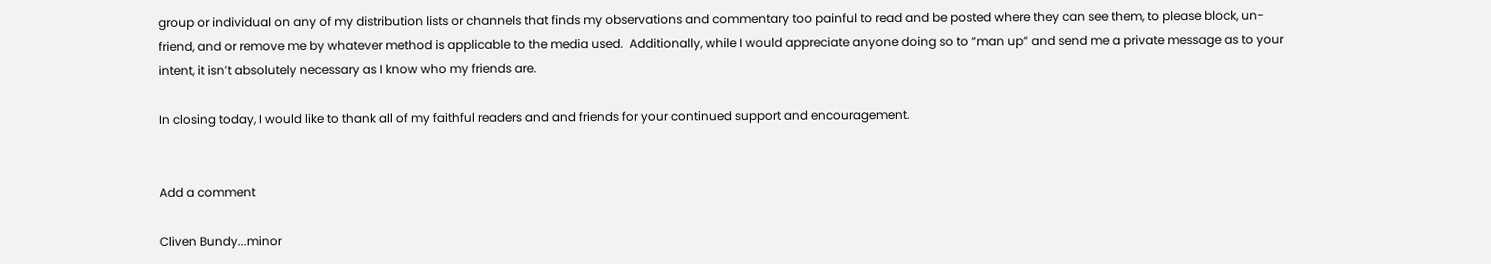group or individual on any of my distribution lists or channels that finds my observations and commentary too painful to read and be posted where they can see them, to please block, un-friend, and or remove me by whatever method is applicable to the media used.  Additionally, while I would appreciate anyone doing so to “man up” and send me a private message as to your intent, it isn’t absolutely necessary as I know who my friends are.

In closing today, I would like to thank all of my faithful readers and and friends for your continued support and encouragement.


Add a comment

Cliven Bundy...minor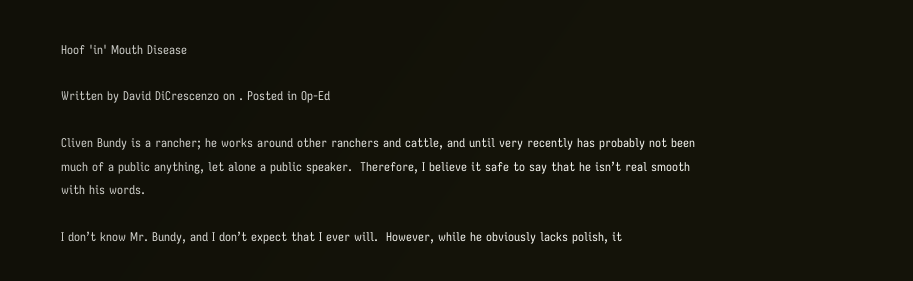Hoof 'in' Mouth Disease

Written by David DiCrescenzo on . Posted in Op-Ed

Cliven Bundy is a rancher; he works around other ranchers and cattle, and until very recently has probably not been much of a public anything, let alone a public speaker.  Therefore, I believe it safe to say that he isn’t real smooth with his words.

I don’t know Mr. Bundy, and I don’t expect that I ever will.  However, while he obviously lacks polish, it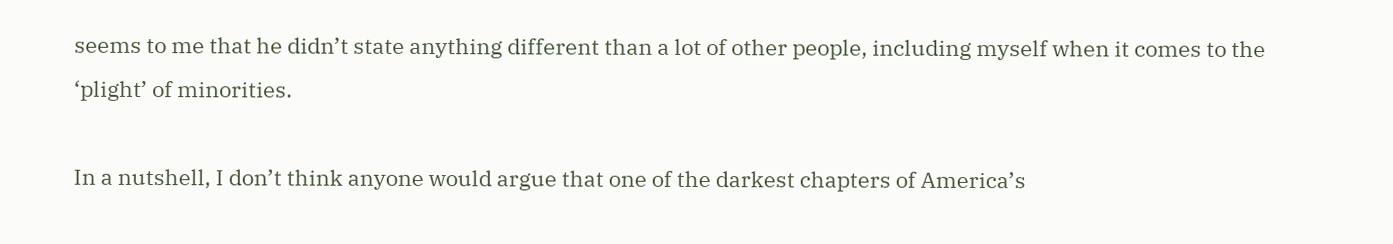seems to me that he didn’t state anything different than a lot of other people, including myself when it comes to the ‘plight’ of minorities.

In a nutshell, I don’t think anyone would argue that one of the darkest chapters of America’s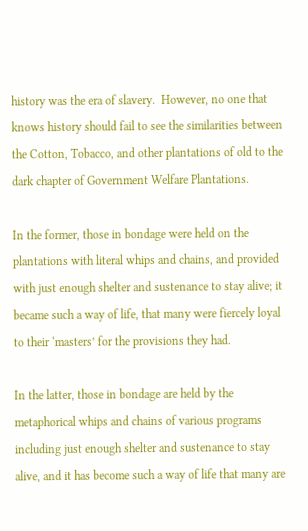history was the era of slavery.  However, no one that knows history should fail to see the similarities between the Cotton, Tobacco, and other plantations of old to the dark chapter of Government Welfare Plantations.

In the former, those in bondage were held on the plantations with literal whips and chains, and provided with just enough shelter and sustenance to stay alive; it became such a way of life, that many were fiercely loyal to their ‘masters’ for the provisions they had.

In the latter, those in bondage are held by the metaphorical whips and chains of various programs including just enough shelter and sustenance to stay alive, and it has become such a way of life that many are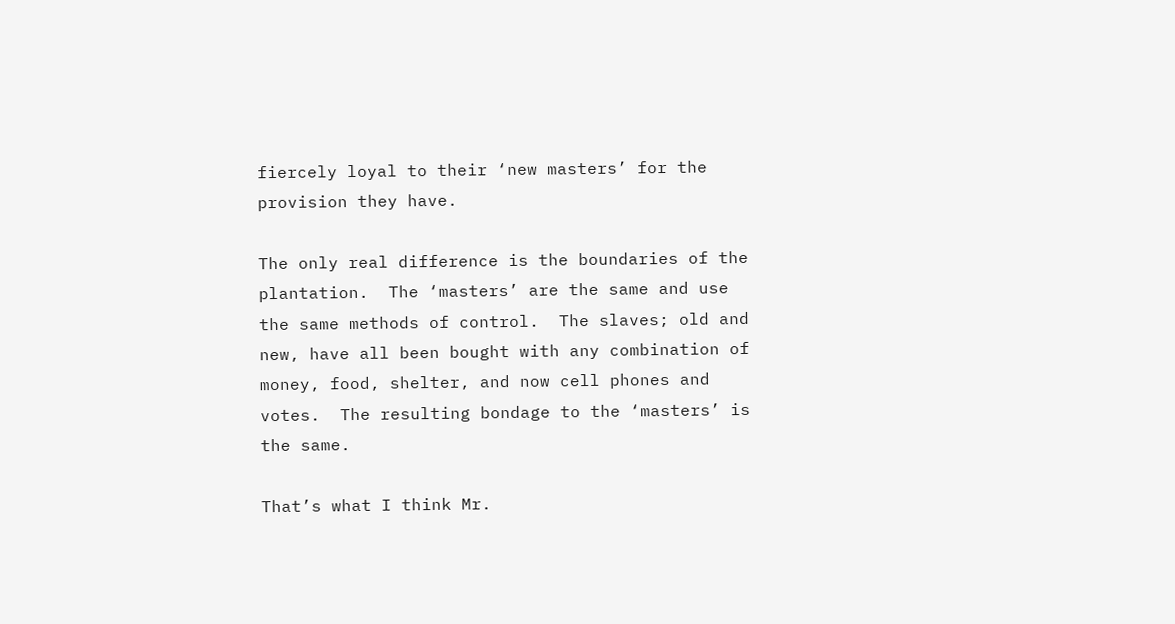fiercely loyal to their ‘new masters’ for the provision they have.

The only real difference is the boundaries of the plantation.  The ‘masters’ are the same and use the same methods of control.  The slaves; old and new, have all been bought with any combination of money, food, shelter, and now cell phones and votes.  The resulting bondage to the ‘masters’ is the same.

That’s what I think Mr.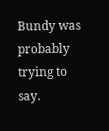Bundy was probably trying to say.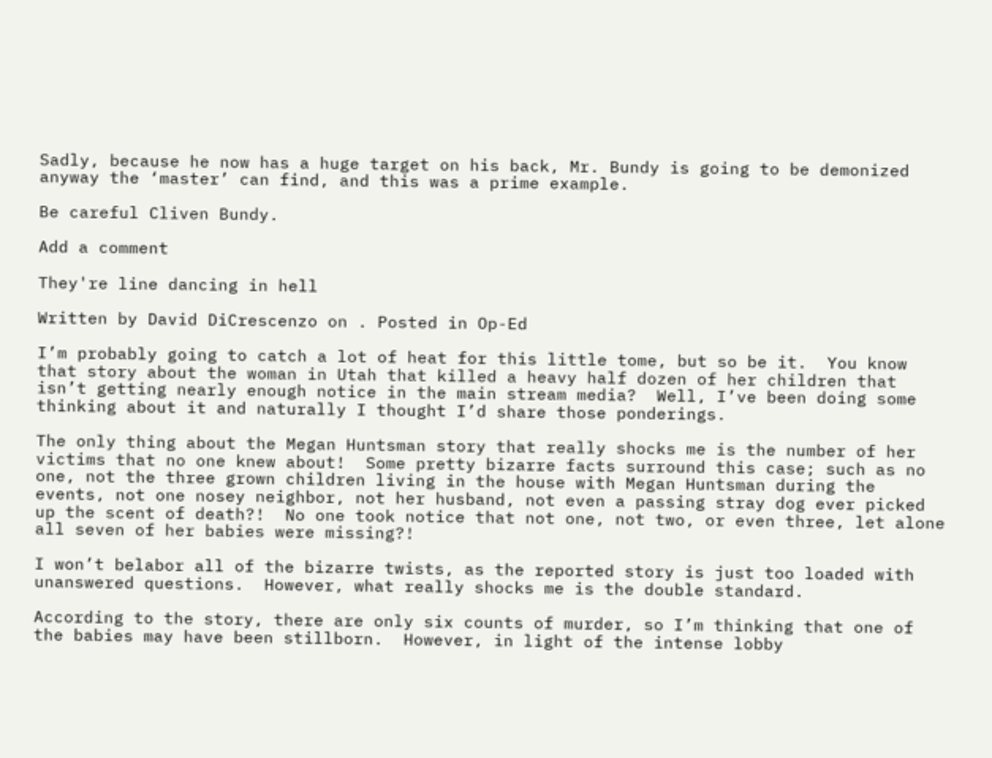Sadly, because he now has a huge target on his back, Mr. Bundy is going to be demonized anyway the ‘master’ can find, and this was a prime example.

Be careful Cliven Bundy.

Add a comment

They're line dancing in hell

Written by David DiCrescenzo on . Posted in Op-Ed

I’m probably going to catch a lot of heat for this little tome, but so be it.  You know that story about the woman in Utah that killed a heavy half dozen of her children that isn’t getting nearly enough notice in the main stream media?  Well, I’ve been doing some thinking about it and naturally I thought I’d share those ponderings.

The only thing about the Megan Huntsman story that really shocks me is the number of her victims that no one knew about!  Some pretty bizarre facts surround this case; such as no one, not the three grown children living in the house with Megan Huntsman during the events, not one nosey neighbor, not her husband, not even a passing stray dog ever picked up the scent of death?!  No one took notice that not one, not two, or even three, let alone all seven of her babies were missing?!

I won’t belabor all of the bizarre twists, as the reported story is just too loaded with unanswered questions.  However, what really shocks me is the double standard.

According to the story, there are only six counts of murder, so I’m thinking that one of the babies may have been stillborn.  However, in light of the intense lobby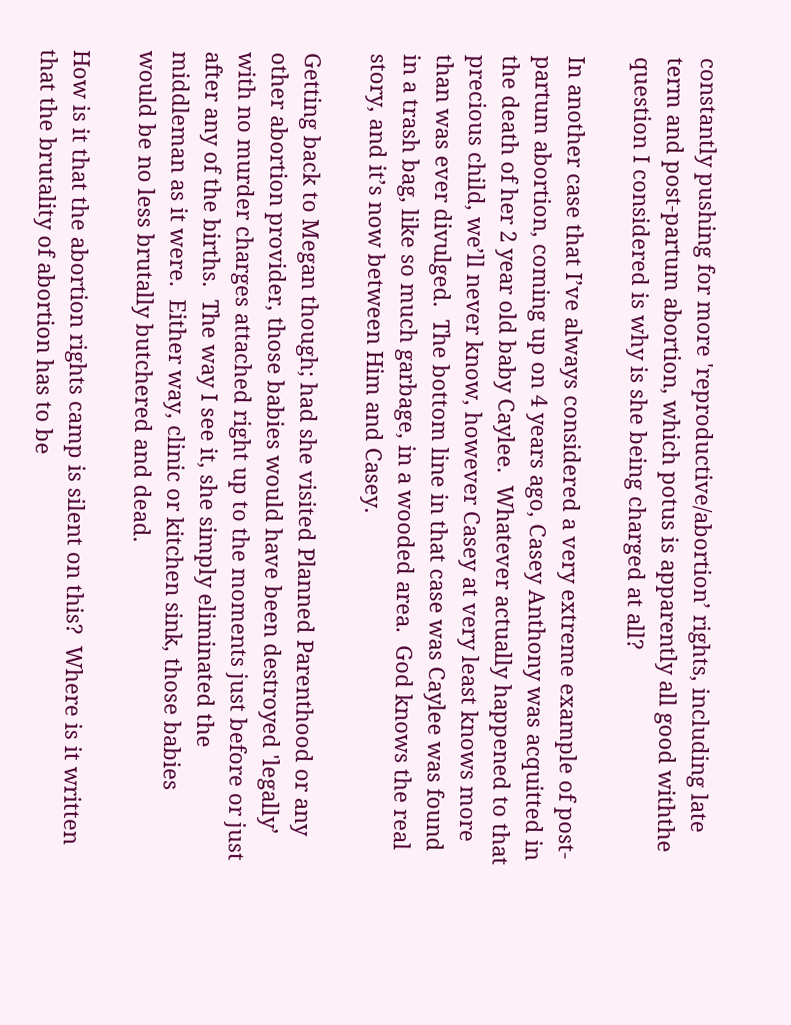constantly pushing for more 'reproductive/abortion’ rights, including late term and post-partum abortion, which potus is apparently all good withthe question I considered is why is she being charged at all?

In another case that I’ve always considered a very extreme example of post-partum abortion, coming up on 4 years ago, Casey Anthony was acquitted in the death of her 2 year old baby Caylee.  Whatever actually happened to that precious child, we’ll never know, however Casey at very least knows more than was ever divulged.  The bottom line in that case was Caylee was found in a trash bag, like so much garbage, in a wooded area.  God knows the real story, and it’s now between Him and Casey.

Getting back to Megan though; had she visited Planned Parenthood or any other abortion provider, those babies would have been destroyed 'legally’ with no murder charges attached right up to the moments just before or just after any of the births.  The way I see it, she simply eliminated the middleman as it were.  Either way, clinic or kitchen sink, those babies would be no less brutally butchered and dead.

How is it that the abortion rights camp is silent on this?  Where is it written that the brutality of abortion has to be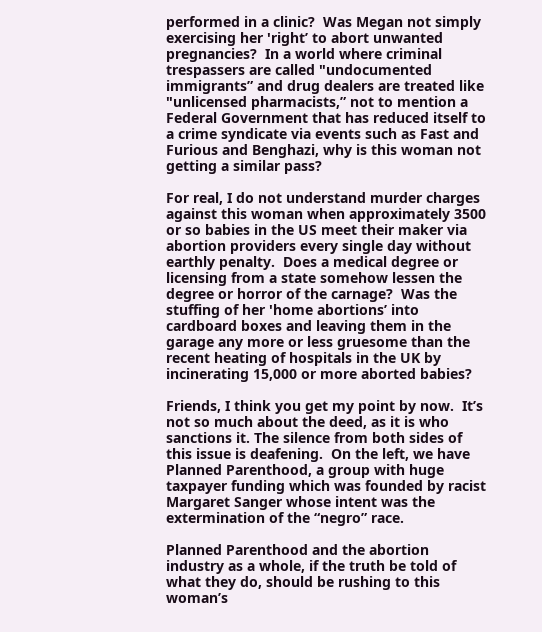performed in a clinic?  Was Megan not simply exercising her 'right’ to abort unwanted pregnancies?  In a world where criminal trespassers are called "undocumented immigrants” and drug dealers are treated like "unlicensed pharmacists,” not to mention a Federal Government that has reduced itself to a crime syndicate via events such as Fast and Furious and Benghazi, why is this woman not getting a similar pass?

For real, I do not understand murder charges against this woman when approximately 3500 or so babies in the US meet their maker via abortion providers every single day without earthly penalty.  Does a medical degree or licensing from a state somehow lessen the degree or horror of the carnage?  Was the stuffing of her 'home abortions’ into cardboard boxes and leaving them in the garage any more or less gruesome than the recent heating of hospitals in the UK by incinerating 15,000 or more aborted babies?

Friends, I think you get my point by now.  It’s not so much about the deed, as it is who sanctions it. The silence from both sides of this issue is deafening.  On the left, we have Planned Parenthood, a group with huge taxpayer funding which was founded by racist Margaret Sanger whose intent was the extermination of the “negro” race.

Planned Parenthood and the abortion industry as a whole, if the truth be told of what they do, should be rushing to this woman’s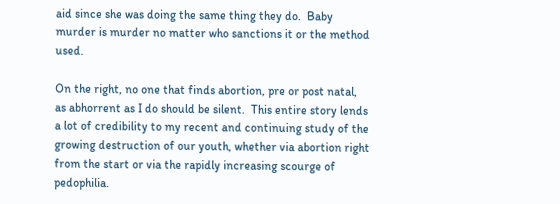aid since she was doing the same thing they do.  Baby murder is murder no matter who sanctions it or the method used.

On the right, no one that finds abortion, pre or post natal, as abhorrent as I do should be silent.  This entire story lends a lot of credibility to my recent and continuing study of the growing destruction of our youth, whether via abortion right from the start or via the rapidly increasing scourge of pedophilia.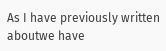As I have previously written aboutwe have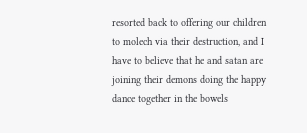resorted back to offering our children to molech via their destruction, and I have to believe that he and satan are joining their demons doing the happy dance together in the bowels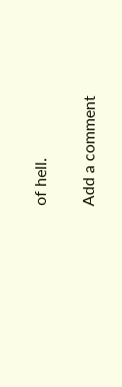of hell.

Add a comment